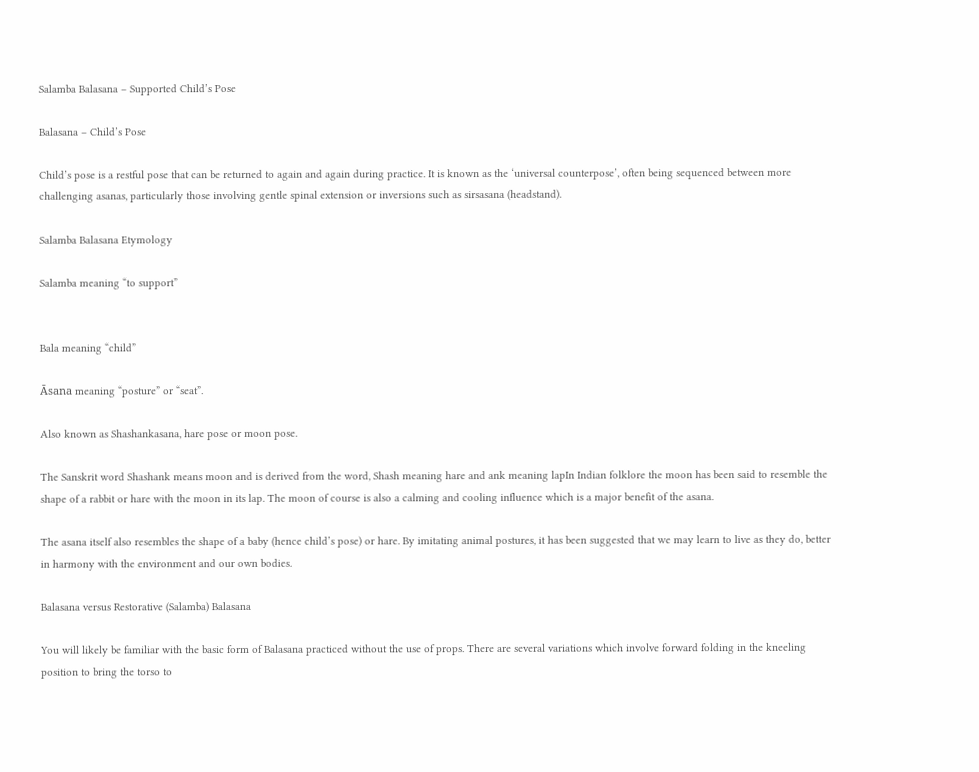Salamba Balasana – Supported Child’s Pose

Balasana – Child’s Pose

Child’s pose is a restful pose that can be returned to again and again during practice. It is known as the ‘universal counterpose’, often being sequenced between more challenging asanas, particularly those involving gentle spinal extension or inversions such as sirsasana (headstand).

Salamba Balasana Etymology

Salamba meaning “to support”


Bala meaning “child”

Āsana meaning “posture” or “seat”.

Also known as Shashankasana, hare pose or moon pose.

The Sanskrit word Shashank means moon and is derived from the word, Shash meaning hare and ank meaning lapIn Indian folklore the moon has been said to resemble the shape of a rabbit or hare with the moon in its lap. The moon of course is also a calming and cooling influence which is a major benefit of the asana.

The asana itself also resembles the shape of a baby (hence child’s pose) or hare. By imitating animal postures, it has been suggested that we may learn to live as they do, better in harmony with the environment and our own bodies.

Balasana versus Restorative (Salamba) Balasana

You will likely be familiar with the basic form of Balasana practiced without the use of props. There are several variations which involve forward folding in the kneeling position to bring the torso to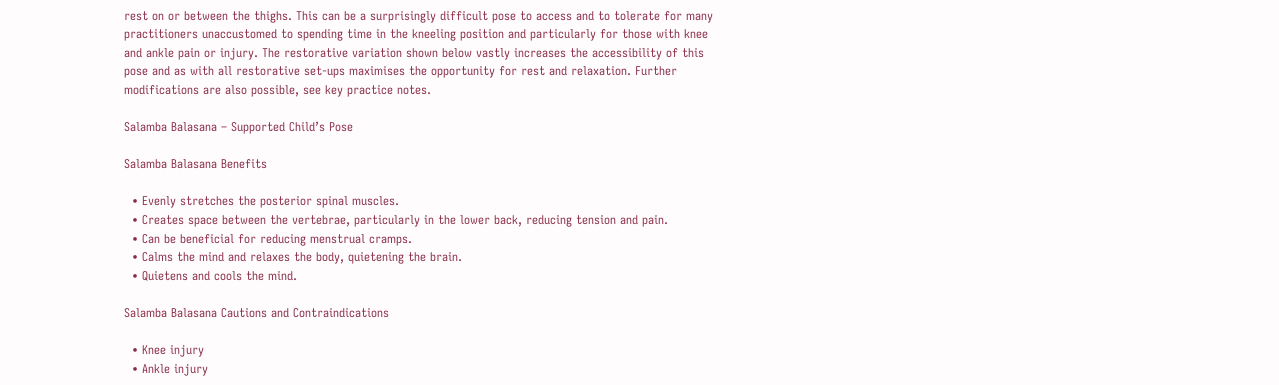rest on or between the thighs. This can be a surprisingly difficult pose to access and to tolerate for many practitioners unaccustomed to spending time in the kneeling position and particularly for those with knee and ankle pain or injury. The restorative variation shown below vastly increases the accessibility of this pose and as with all restorative set-ups maximises the opportunity for rest and relaxation. Further modifications are also possible, see key practice notes.

Salamba Balasana – Supported Child’s Pose

Salamba Balasana Benefits

  • Evenly stretches the posterior spinal muscles.
  • Creates space between the vertebrae, particularly in the lower back, reducing tension and pain.
  • Can be beneficial for reducing menstrual cramps.
  • Calms the mind and relaxes the body, quietening the brain.
  • Quietens and cools the mind.

Salamba Balasana Cautions and Contraindications

  • Knee injury
  • Ankle injury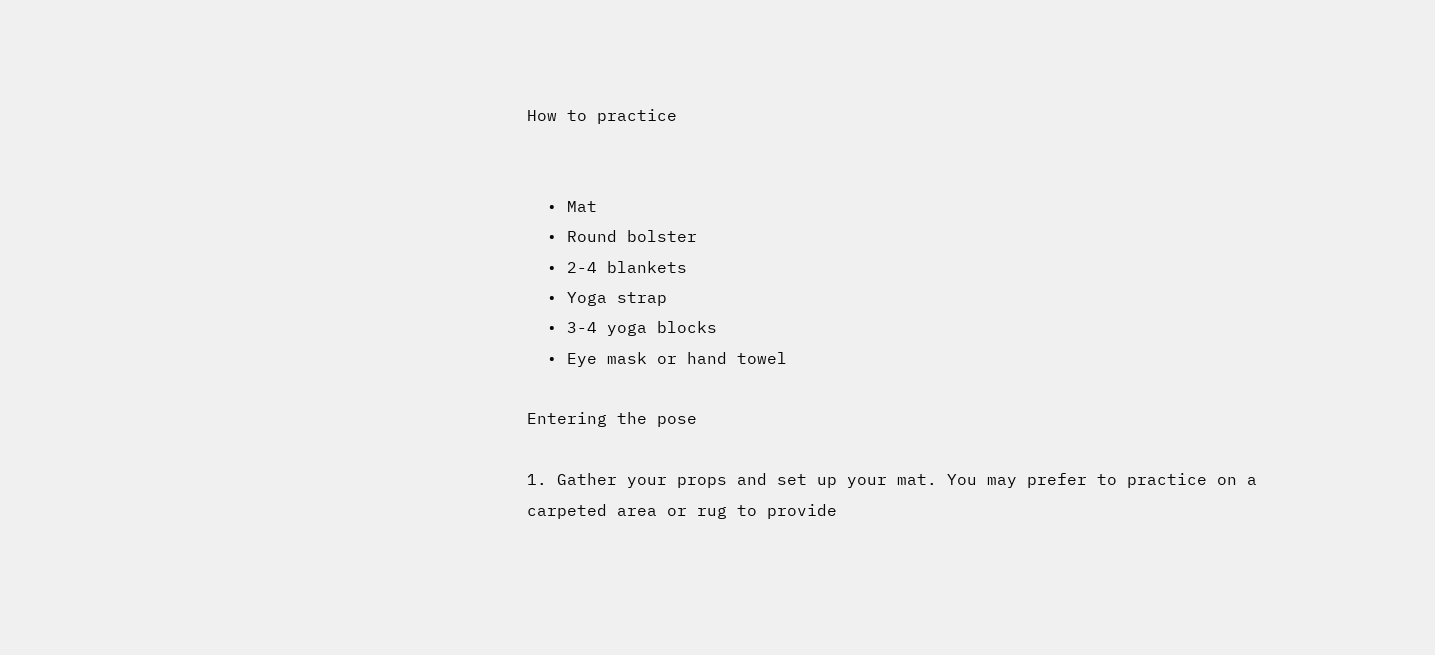How to practice


  • Mat
  • Round bolster
  • 2-4 blankets
  • Yoga strap
  • 3-4 yoga blocks
  • Eye mask or hand towel

Entering the pose

1. Gather your props and set up your mat. You may prefer to practice on a carpeted area or rug to provide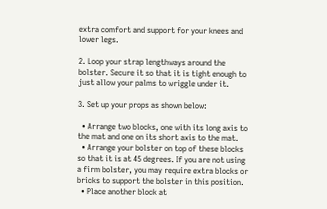extra comfort and support for your knees and lower legs.

2. Loop your strap lengthways around the bolster. Secure it so that it is tight enough to just allow your palms to wriggle under it.

3. Set up your props as shown below:

  • Arrange two blocks, one with its long axis to the mat and one on its short axis to the mat.
  • Arrange your bolster on top of these blocks so that it is at 45 degrees. If you are not using a firm bolster, you may require extra blocks or bricks to support the bolster in this position.
  • Place another block at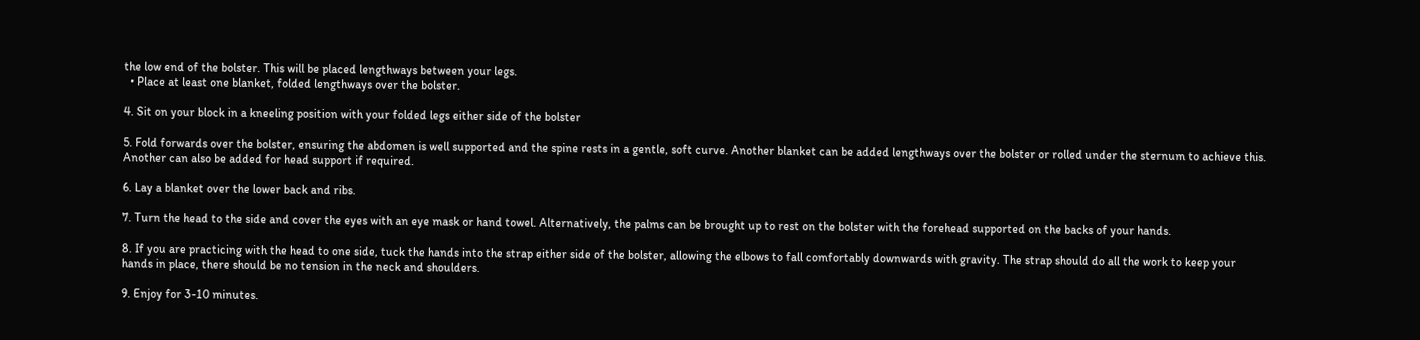the low end of the bolster. This will be placed lengthways between your legs.
  • Place at least one blanket, folded lengthways over the bolster.

4. Sit on your block in a kneeling position with your folded legs either side of the bolster

5. Fold forwards over the bolster, ensuring the abdomen is well supported and the spine rests in a gentle, soft curve. Another blanket can be added lengthways over the bolster or rolled under the sternum to achieve this. Another can also be added for head support if required.

6. Lay a blanket over the lower back and ribs.

7. Turn the head to the side and cover the eyes with an eye mask or hand towel. Alternatively, the palms can be brought up to rest on the bolster with the forehead supported on the backs of your hands.

8. If you are practicing with the head to one side, tuck the hands into the strap either side of the bolster, allowing the elbows to fall comfortably downwards with gravity. The strap should do all the work to keep your hands in place, there should be no tension in the neck and shoulders.

9. Enjoy for 3-10 minutes.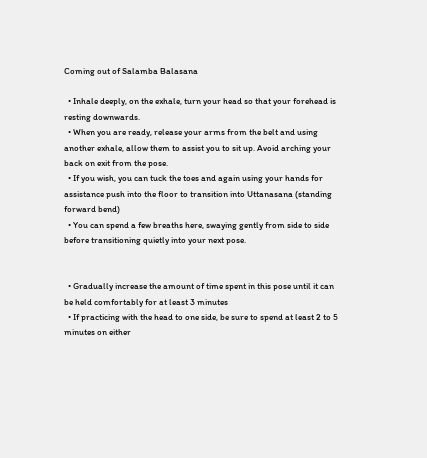Coming out of Salamba Balasana

  • Inhale deeply, on the exhale, turn your head so that your forehead is resting downwards.
  • When you are ready, release your arms from the belt and using another exhale, allow them to assist you to sit up. Avoid arching your back on exit from the pose.
  • If you wish, you can tuck the toes and again using your hands for assistance push into the floor to transition into Uttanasana (standing forward bend)
  • You can spend a few breaths here, swaying gently from side to side before transitioning quietly into your next pose.


  • Gradually increase the amount of time spent in this pose until it can be held comfortably for at least 3 minutes
  • If practicing with the head to one side, be sure to spend at least 2 to 5 minutes on either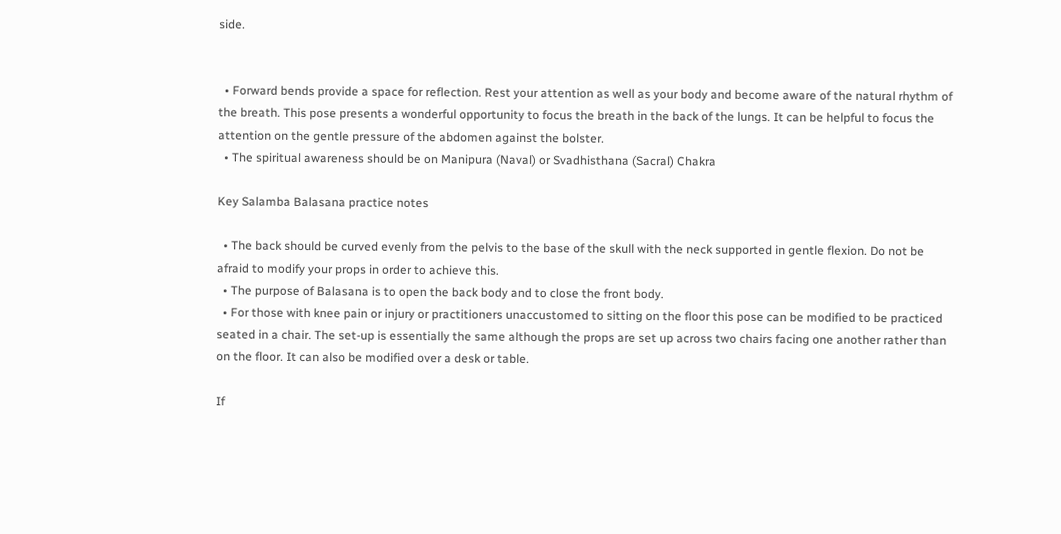side.


  • Forward bends provide a space for reflection. Rest your attention as well as your body and become aware of the natural rhythm of the breath. This pose presents a wonderful opportunity to focus the breath in the back of the lungs. It can be helpful to focus the attention on the gentle pressure of the abdomen against the bolster.
  • The spiritual awareness should be on Manipura (Naval) or Svadhisthana (Sacral) Chakra

Key Salamba Balasana practice notes

  • The back should be curved evenly from the pelvis to the base of the skull with the neck supported in gentle flexion. Do not be afraid to modify your props in order to achieve this.
  • The purpose of Balasana is to open the back body and to close the front body.
  • For those with knee pain or injury or practitioners unaccustomed to sitting on the floor this pose can be modified to be practiced seated in a chair. The set-up is essentially the same although the props are set up across two chairs facing one another rather than on the floor. It can also be modified over a desk or table.

If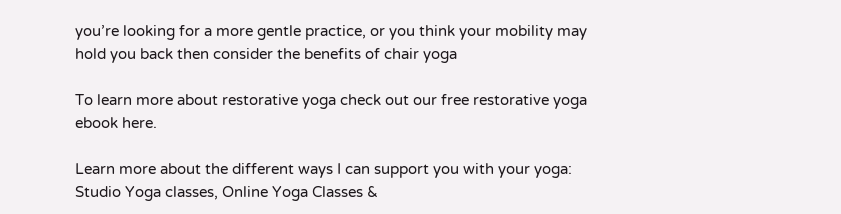you’re looking for a more gentle practice, or you think your mobility may hold you back then consider the benefits of chair yoga

To learn more about restorative yoga check out our free restorative yoga ebook here.

Learn more about the different ways I can support you with your yoga: Studio Yoga classes, Online Yoga Classes &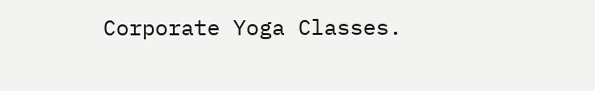Corporate Yoga Classes.